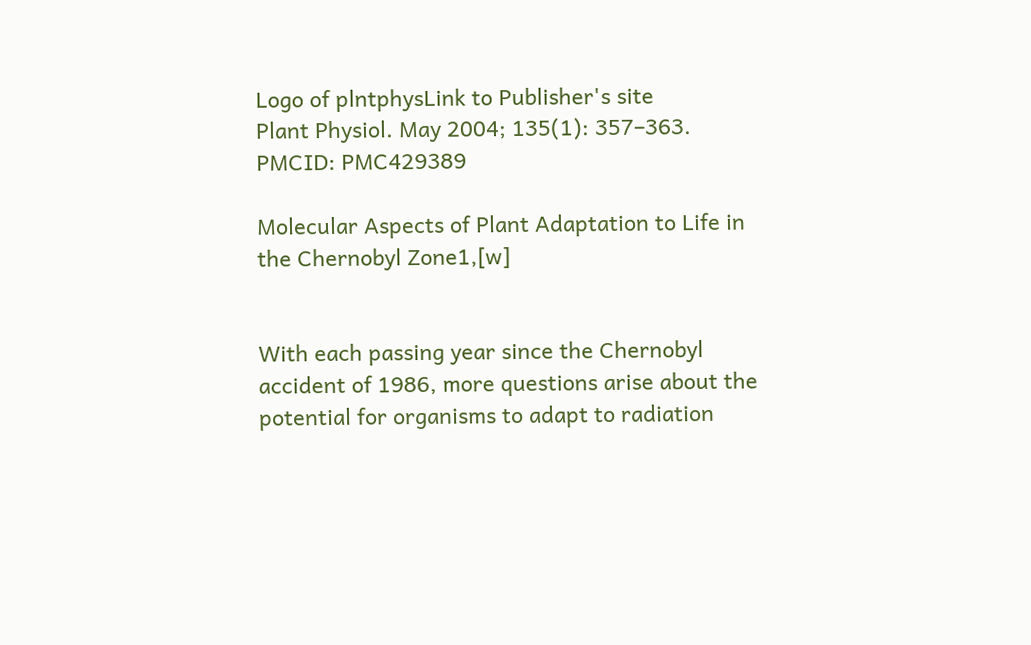Logo of plntphysLink to Publisher's site
Plant Physiol. May 2004; 135(1): 357–363.
PMCID: PMC429389

Molecular Aspects of Plant Adaptation to Life in the Chernobyl Zone1,[w]


With each passing year since the Chernobyl accident of 1986, more questions arise about the potential for organisms to adapt to radiation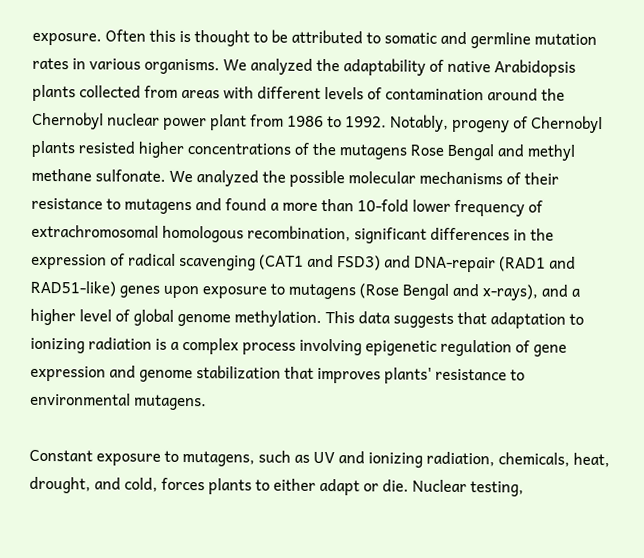exposure. Often this is thought to be attributed to somatic and germline mutation rates in various organisms. We analyzed the adaptability of native Arabidopsis plants collected from areas with different levels of contamination around the Chernobyl nuclear power plant from 1986 to 1992. Notably, progeny of Chernobyl plants resisted higher concentrations of the mutagens Rose Bengal and methyl methane sulfonate. We analyzed the possible molecular mechanisms of their resistance to mutagens and found a more than 10-fold lower frequency of extrachromosomal homologous recombination, significant differences in the expression of radical scavenging (CAT1 and FSD3) and DNA-repair (RAD1 and RAD51-like) genes upon exposure to mutagens (Rose Bengal and x-rays), and a higher level of global genome methylation. This data suggests that adaptation to ionizing radiation is a complex process involving epigenetic regulation of gene expression and genome stabilization that improves plants' resistance to environmental mutagens.

Constant exposure to mutagens, such as UV and ionizing radiation, chemicals, heat, drought, and cold, forces plants to either adapt or die. Nuclear testing,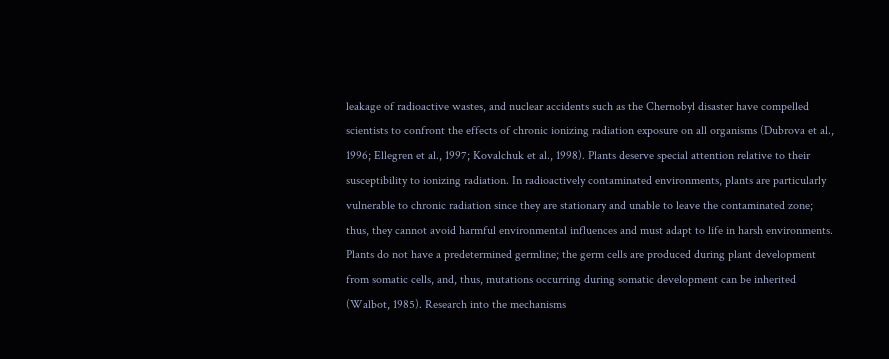leakage of radioactive wastes, and nuclear accidents such as the Chernobyl disaster have compelled scientists to confront the effects of chronic ionizing radiation exposure on all organisms (Dubrova et al., 1996; Ellegren et al., 1997; Kovalchuk et al., 1998). Plants deserve special attention relative to their susceptibility to ionizing radiation. In radioactively contaminated environments, plants are particularly vulnerable to chronic radiation since they are stationary and unable to leave the contaminated zone; thus, they cannot avoid harmful environmental influences and must adapt to life in harsh environments. Plants do not have a predetermined germline; the germ cells are produced during plant development from somatic cells, and, thus, mutations occurring during somatic development can be inherited (Walbot, 1985). Research into the mechanisms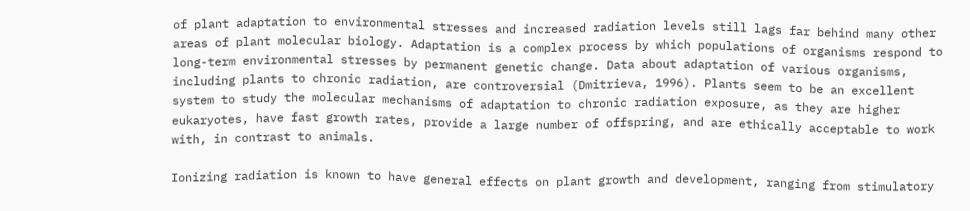of plant adaptation to environmental stresses and increased radiation levels still lags far behind many other areas of plant molecular biology. Adaptation is a complex process by which populations of organisms respond to long-term environmental stresses by permanent genetic change. Data about adaptation of various organisms, including plants to chronic radiation, are controversial (Dmitrieva, 1996). Plants seem to be an excellent system to study the molecular mechanisms of adaptation to chronic radiation exposure, as they are higher eukaryotes, have fast growth rates, provide a large number of offspring, and are ethically acceptable to work with, in contrast to animals.

Ionizing radiation is known to have general effects on plant growth and development, ranging from stimulatory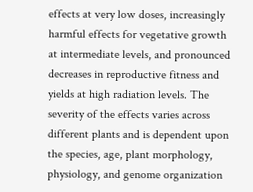effects at very low doses, increasingly harmful effects for vegetative growth at intermediate levels, and pronounced decreases in reproductive fitness and yields at high radiation levels. The severity of the effects varies across different plants and is dependent upon the species, age, plant morphology, physiology, and genome organization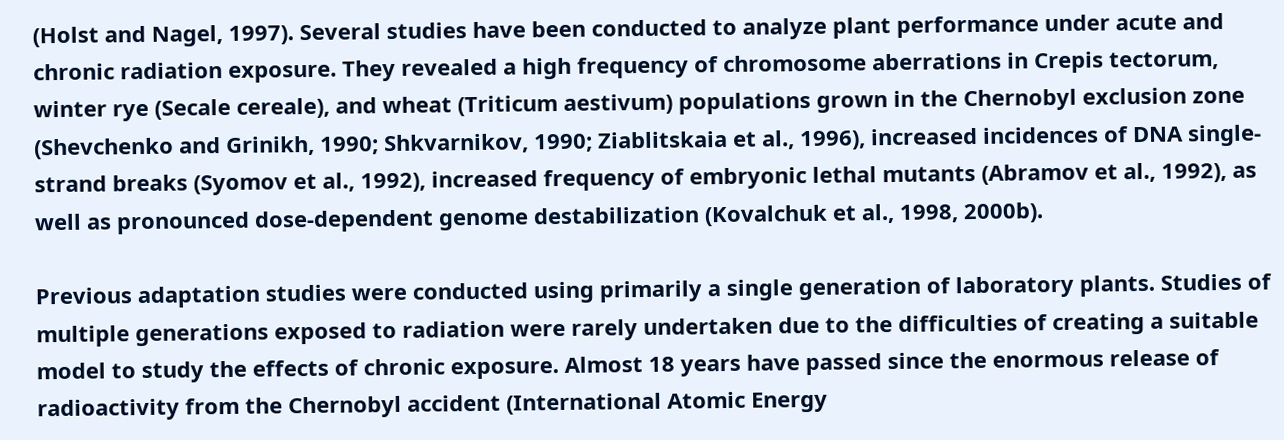(Holst and Nagel, 1997). Several studies have been conducted to analyze plant performance under acute and chronic radiation exposure. They revealed a high frequency of chromosome aberrations in Crepis tectorum, winter rye (Secale cereale), and wheat (Triticum aestivum) populations grown in the Chernobyl exclusion zone (Shevchenko and Grinikh, 1990; Shkvarnikov, 1990; Ziablitskaia et al., 1996), increased incidences of DNA single-strand breaks (Syomov et al., 1992), increased frequency of embryonic lethal mutants (Abramov et al., 1992), as well as pronounced dose-dependent genome destabilization (Kovalchuk et al., 1998, 2000b).

Previous adaptation studies were conducted using primarily a single generation of laboratory plants. Studies of multiple generations exposed to radiation were rarely undertaken due to the difficulties of creating a suitable model to study the effects of chronic exposure. Almost 18 years have passed since the enormous release of radioactivity from the Chernobyl accident (International Atomic Energy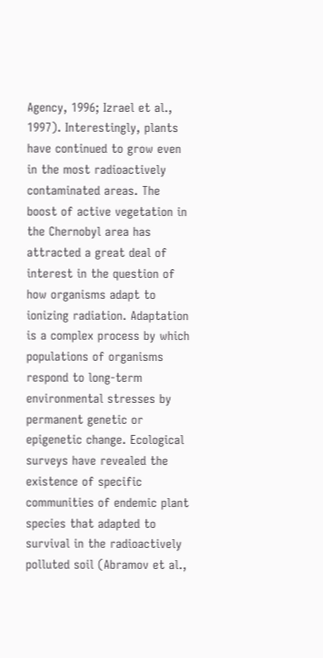Agency, 1996; Izrael et al., 1997). Interestingly, plants have continued to grow even in the most radioactively contaminated areas. The boost of active vegetation in the Chernobyl area has attracted a great deal of interest in the question of how organisms adapt to ionizing radiation. Adaptation is a complex process by which populations of organisms respond to long-term environmental stresses by permanent genetic or epigenetic change. Ecological surveys have revealed the existence of specific communities of endemic plant species that adapted to survival in the radioactively polluted soil (Abramov et al.,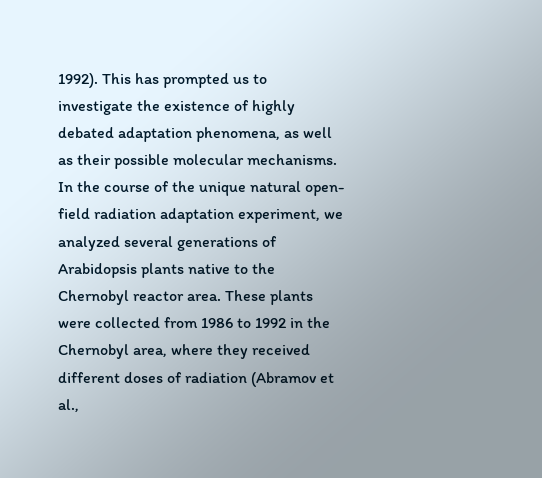1992). This has prompted us to investigate the existence of highly debated adaptation phenomena, as well as their possible molecular mechanisms. In the course of the unique natural open-field radiation adaptation experiment, we analyzed several generations of Arabidopsis plants native to the Chernobyl reactor area. These plants were collected from 1986 to 1992 in the Chernobyl area, where they received different doses of radiation (Abramov et al.,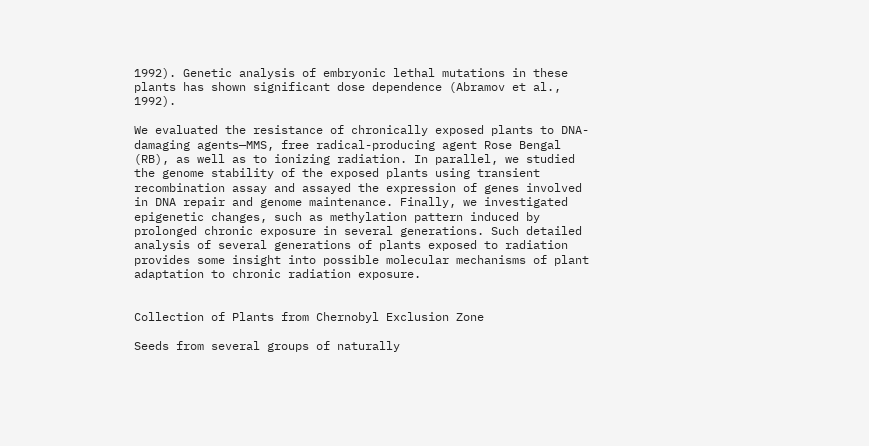1992). Genetic analysis of embryonic lethal mutations in these plants has shown significant dose dependence (Abramov et al., 1992).

We evaluated the resistance of chronically exposed plants to DNA-damaging agents—MMS, free radical-producing agent Rose Bengal (RB), as well as to ionizing radiation. In parallel, we studied the genome stability of the exposed plants using transient recombination assay and assayed the expression of genes involved in DNA repair and genome maintenance. Finally, we investigated epigenetic changes, such as methylation pattern induced by prolonged chronic exposure in several generations. Such detailed analysis of several generations of plants exposed to radiation provides some insight into possible molecular mechanisms of plant adaptation to chronic radiation exposure.


Collection of Plants from Chernobyl Exclusion Zone

Seeds from several groups of naturally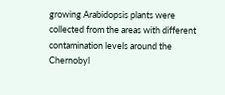growing Arabidopsis plants were collected from the areas with different contamination levels around the Chernobyl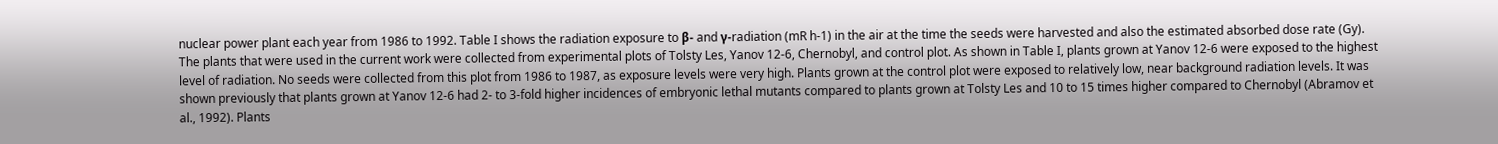nuclear power plant each year from 1986 to 1992. Table I shows the radiation exposure to β- and γ-radiation (mR h-1) in the air at the time the seeds were harvested and also the estimated absorbed dose rate (Gy). The plants that were used in the current work were collected from experimental plots of Tolsty Les, Yanov 12-6, Chernobyl, and control plot. As shown in Table I, plants grown at Yanov 12-6 were exposed to the highest level of radiation. No seeds were collected from this plot from 1986 to 1987, as exposure levels were very high. Plants grown at the control plot were exposed to relatively low, near background radiation levels. It was shown previously that plants grown at Yanov 12-6 had 2- to 3-fold higher incidences of embryonic lethal mutants compared to plants grown at Tolsty Les and 10 to 15 times higher compared to Chernobyl (Abramov et al., 1992). Plants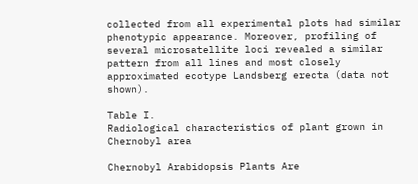collected from all experimental plots had similar phenotypic appearance. Moreover, profiling of several microsatellite loci revealed a similar pattern from all lines and most closely approximated ecotype Landsberg erecta (data not shown).

Table I.
Radiological characteristics of plant grown in Chernobyl area

Chernobyl Arabidopsis Plants Are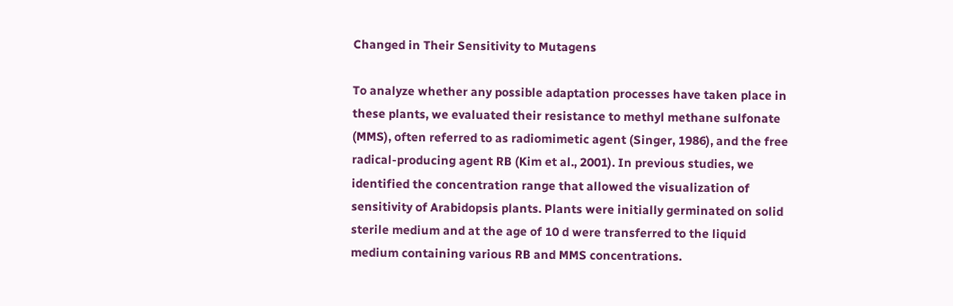Changed in Their Sensitivity to Mutagens

To analyze whether any possible adaptation processes have taken place in these plants, we evaluated their resistance to methyl methane sulfonate (MMS), often referred to as radiomimetic agent (Singer, 1986), and the free radical-producing agent RB (Kim et al., 2001). In previous studies, we identified the concentration range that allowed the visualization of sensitivity of Arabidopsis plants. Plants were initially germinated on solid sterile medium and at the age of 10 d were transferred to the liquid medium containing various RB and MMS concentrations.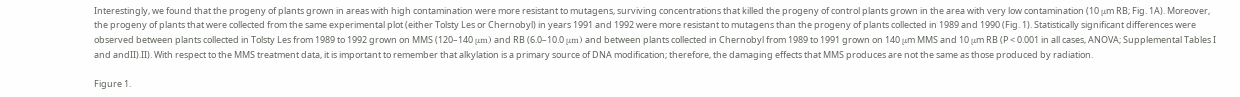Interestingly, we found that the progeny of plants grown in areas with high contamination were more resistant to mutagens, surviving concentrations that killed the progeny of control plants grown in the area with very low contamination (10 μm RB; Fig. 1A). Moreover, the progeny of plants that were collected from the same experimental plot (either Tolsty Les or Chernobyl) in years 1991 and 1992 were more resistant to mutagens than the progeny of plants collected in 1989 and 1990 (Fig. 1). Statistically significant differences were observed between plants collected in Tolsty Les from 1989 to 1992 grown on MMS (120–140 μm) and RB (6.0–10.0 μm) and between plants collected in Chernobyl from 1989 to 1991 grown on 140 μm MMS and 10 μm RB (P < 0.001 in all cases, ANOVA; Supplemental Tables I and andII).II). With respect to the MMS treatment data, it is important to remember that alkylation is a primary source of DNA modification; therefore, the damaging effects that MMS produces are not the same as those produced by radiation.

Figure 1.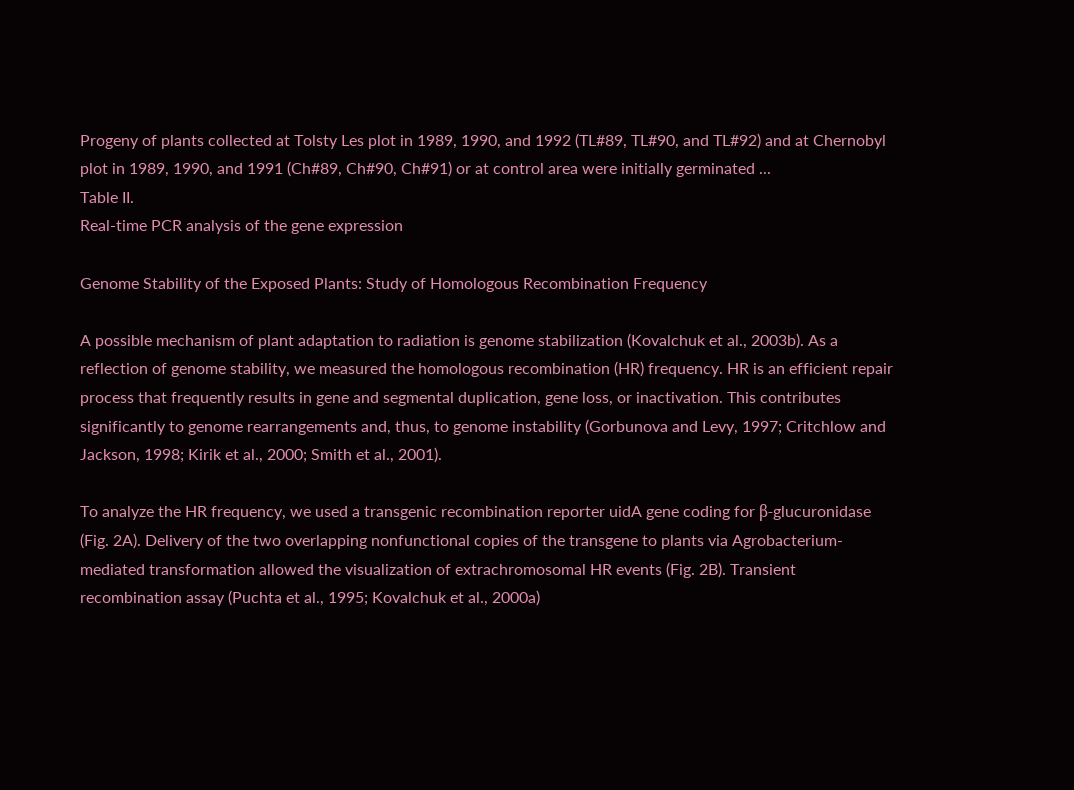Progeny of plants collected at Tolsty Les plot in 1989, 1990, and 1992 (TL#89, TL#90, and TL#92) and at Chernobyl plot in 1989, 1990, and 1991 (Ch#89, Ch#90, Ch#91) or at control area were initially germinated ...
Table II.
Real-time PCR analysis of the gene expression

Genome Stability of the Exposed Plants: Study of Homologous Recombination Frequency

A possible mechanism of plant adaptation to radiation is genome stabilization (Kovalchuk et al., 2003b). As a reflection of genome stability, we measured the homologous recombination (HR) frequency. HR is an efficient repair process that frequently results in gene and segmental duplication, gene loss, or inactivation. This contributes significantly to genome rearrangements and, thus, to genome instability (Gorbunova and Levy, 1997; Critchlow and Jackson, 1998; Kirik et al., 2000; Smith et al., 2001).

To analyze the HR frequency, we used a transgenic recombination reporter uidA gene coding for β-glucuronidase (Fig. 2A). Delivery of the two overlapping nonfunctional copies of the transgene to plants via Agrobacterium-mediated transformation allowed the visualization of extrachromosomal HR events (Fig. 2B). Transient recombination assay (Puchta et al., 1995; Kovalchuk et al., 2000a)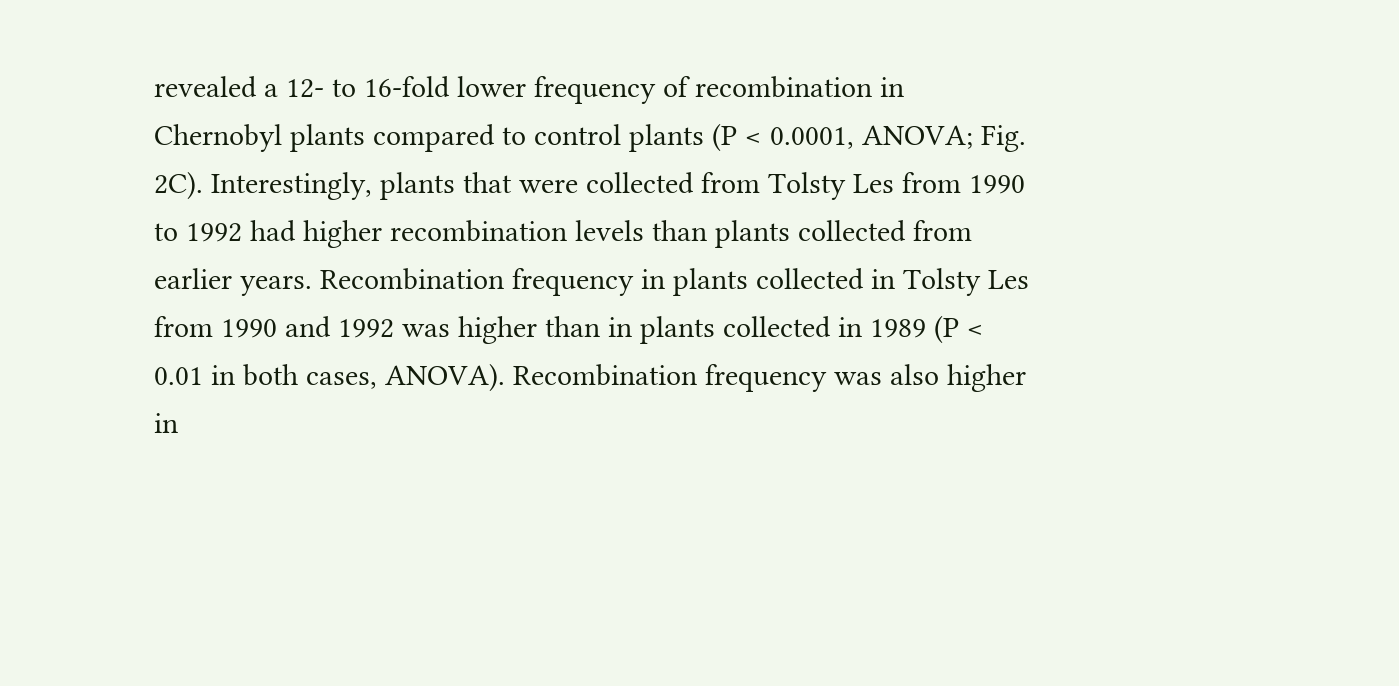revealed a 12- to 16-fold lower frequency of recombination in Chernobyl plants compared to control plants (P < 0.0001, ANOVA; Fig. 2C). Interestingly, plants that were collected from Tolsty Les from 1990 to 1992 had higher recombination levels than plants collected from earlier years. Recombination frequency in plants collected in Tolsty Les from 1990 and 1992 was higher than in plants collected in 1989 (P < 0.01 in both cases, ANOVA). Recombination frequency was also higher in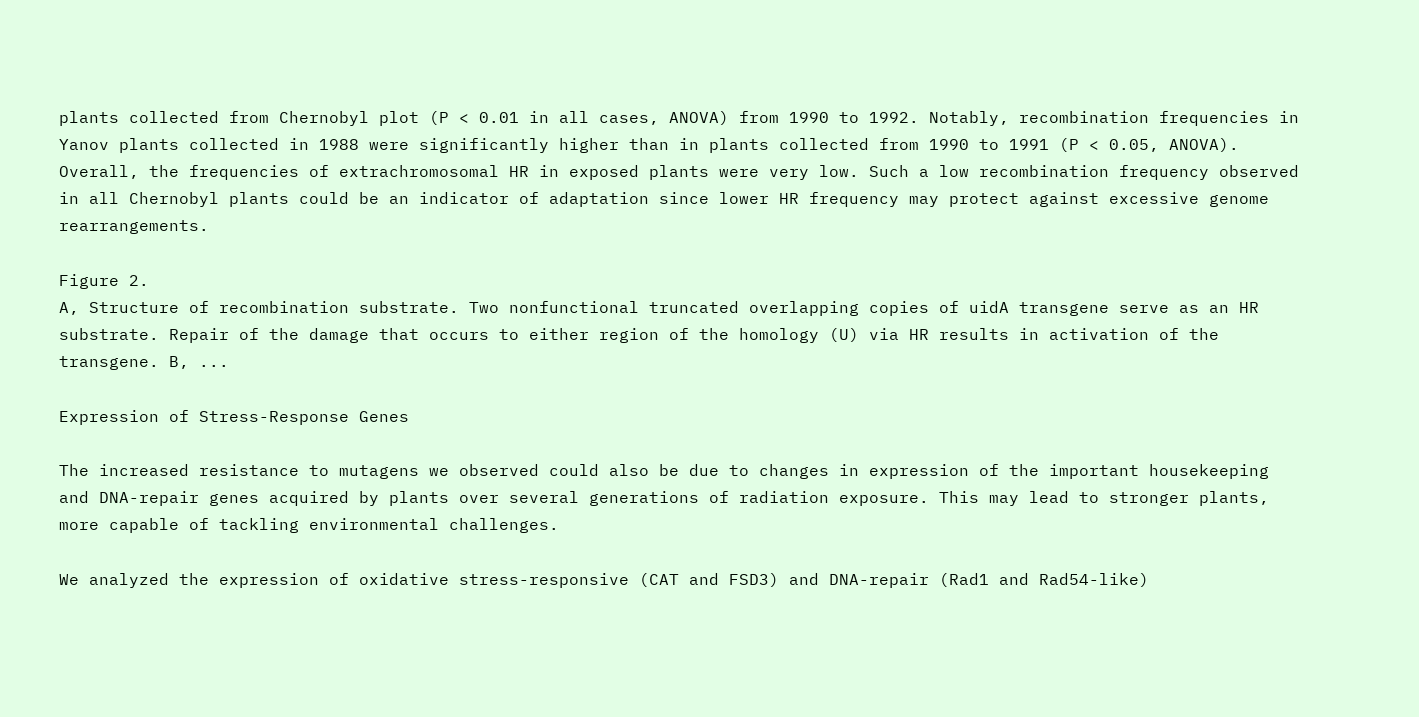plants collected from Chernobyl plot (P < 0.01 in all cases, ANOVA) from 1990 to 1992. Notably, recombination frequencies in Yanov plants collected in 1988 were significantly higher than in plants collected from 1990 to 1991 (P < 0.05, ANOVA). Overall, the frequencies of extrachromosomal HR in exposed plants were very low. Such a low recombination frequency observed in all Chernobyl plants could be an indicator of adaptation since lower HR frequency may protect against excessive genome rearrangements.

Figure 2.
A, Structure of recombination substrate. Two nonfunctional truncated overlapping copies of uidA transgene serve as an HR substrate. Repair of the damage that occurs to either region of the homology (U) via HR results in activation of the transgene. B, ...

Expression of Stress-Response Genes

The increased resistance to mutagens we observed could also be due to changes in expression of the important housekeeping and DNA-repair genes acquired by plants over several generations of radiation exposure. This may lead to stronger plants, more capable of tackling environmental challenges.

We analyzed the expression of oxidative stress-responsive (CAT and FSD3) and DNA-repair (Rad1 and Rad54-like)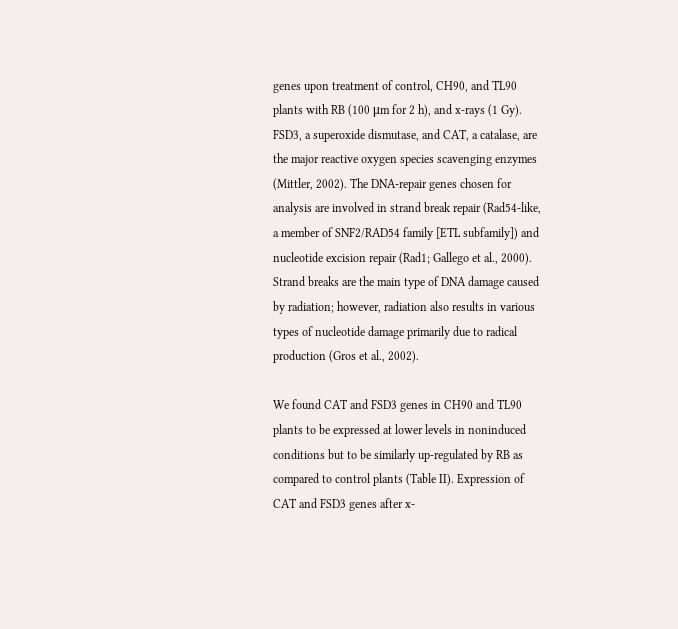genes upon treatment of control, CH90, and TL90 plants with RB (100 μm for 2 h), and x-rays (1 Gy). FSD3, a superoxide dismutase, and CAT, a catalase, are the major reactive oxygen species scavenging enzymes (Mittler, 2002). The DNA-repair genes chosen for analysis are involved in strand break repair (Rad54-like, a member of SNF2/RAD54 family [ETL subfamily]) and nucleotide excision repair (Rad1; Gallego et al., 2000). Strand breaks are the main type of DNA damage caused by radiation; however, radiation also results in various types of nucleotide damage primarily due to radical production (Gros et al., 2002).

We found CAT and FSD3 genes in CH90 and TL90 plants to be expressed at lower levels in noninduced conditions but to be similarly up-regulated by RB as compared to control plants (Table II). Expression of CAT and FSD3 genes after x-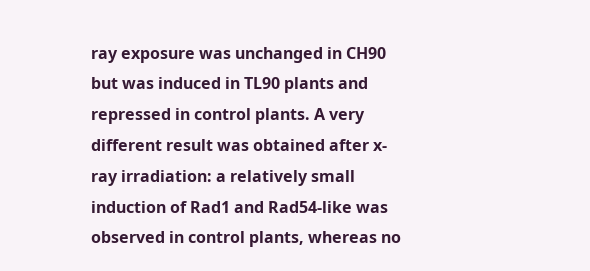ray exposure was unchanged in CH90 but was induced in TL90 plants and repressed in control plants. A very different result was obtained after x-ray irradiation: a relatively small induction of Rad1 and Rad54-like was observed in control plants, whereas no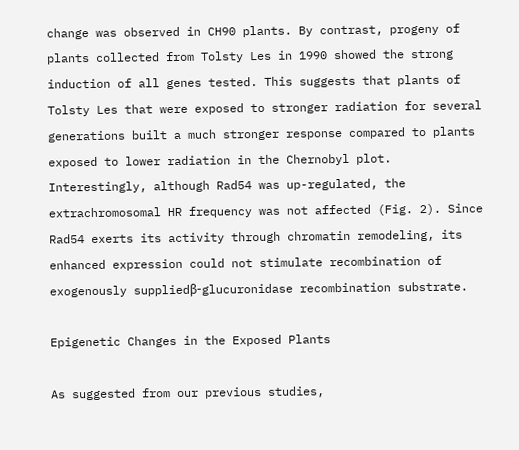change was observed in CH90 plants. By contrast, progeny of plants collected from Tolsty Les in 1990 showed the strong induction of all genes tested. This suggests that plants of Tolsty Les that were exposed to stronger radiation for several generations built a much stronger response compared to plants exposed to lower radiation in the Chernobyl plot. Interestingly, although Rad54 was up-regulated, the extrachromosomal HR frequency was not affected (Fig. 2). Since Rad54 exerts its activity through chromatin remodeling, its enhanced expression could not stimulate recombination of exogenously suppliedβ-glucuronidase recombination substrate.

Epigenetic Changes in the Exposed Plants

As suggested from our previous studies,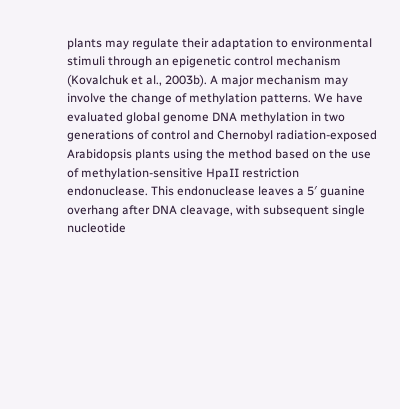plants may regulate their adaptation to environmental stimuli through an epigenetic control mechanism (Kovalchuk et al., 2003b). A major mechanism may involve the change of methylation patterns. We have evaluated global genome DNA methylation in two generations of control and Chernobyl radiation-exposed Arabidopsis plants using the method based on the use of methylation-sensitive HpaII restriction endonuclease. This endonuclease leaves a 5′ guanine overhang after DNA cleavage, with subsequent single nucleotide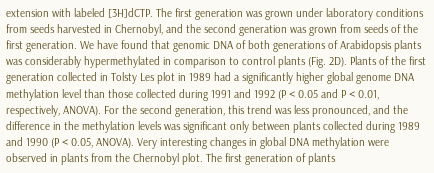extension with labeled [3H]dCTP. The first generation was grown under laboratory conditions from seeds harvested in Chernobyl, and the second generation was grown from seeds of the first generation. We have found that genomic DNA of both generations of Arabidopsis plants was considerably hypermethylated in comparison to control plants (Fig. 2D). Plants of the first generation collected in Tolsty Les plot in 1989 had a significantly higher global genome DNA methylation level than those collected during 1991 and 1992 (P < 0.05 and P < 0.01, respectively, ANOVA). For the second generation, this trend was less pronounced, and the difference in the methylation levels was significant only between plants collected during 1989 and 1990 (P < 0.05, ANOVA). Very interesting changes in global DNA methylation were observed in plants from the Chernobyl plot. The first generation of plants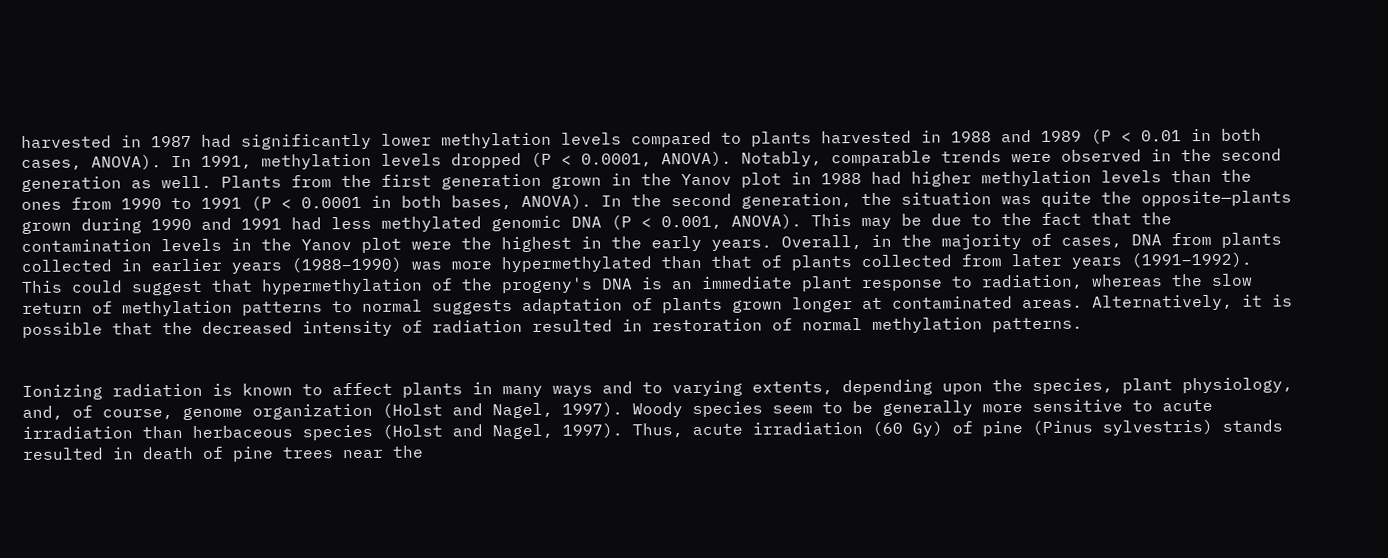harvested in 1987 had significantly lower methylation levels compared to plants harvested in 1988 and 1989 (P < 0.01 in both cases, ANOVA). In 1991, methylation levels dropped (P < 0.0001, ANOVA). Notably, comparable trends were observed in the second generation as well. Plants from the first generation grown in the Yanov plot in 1988 had higher methylation levels than the ones from 1990 to 1991 (P < 0.0001 in both bases, ANOVA). In the second generation, the situation was quite the opposite—plants grown during 1990 and 1991 had less methylated genomic DNA (P < 0.001, ANOVA). This may be due to the fact that the contamination levels in the Yanov plot were the highest in the early years. Overall, in the majority of cases, DNA from plants collected in earlier years (1988–1990) was more hypermethylated than that of plants collected from later years (1991–1992). This could suggest that hypermethylation of the progeny's DNA is an immediate plant response to radiation, whereas the slow return of methylation patterns to normal suggests adaptation of plants grown longer at contaminated areas. Alternatively, it is possible that the decreased intensity of radiation resulted in restoration of normal methylation patterns.


Ionizing radiation is known to affect plants in many ways and to varying extents, depending upon the species, plant physiology, and, of course, genome organization (Holst and Nagel, 1997). Woody species seem to be generally more sensitive to acute irradiation than herbaceous species (Holst and Nagel, 1997). Thus, acute irradiation (60 Gy) of pine (Pinus sylvestris) stands resulted in death of pine trees near the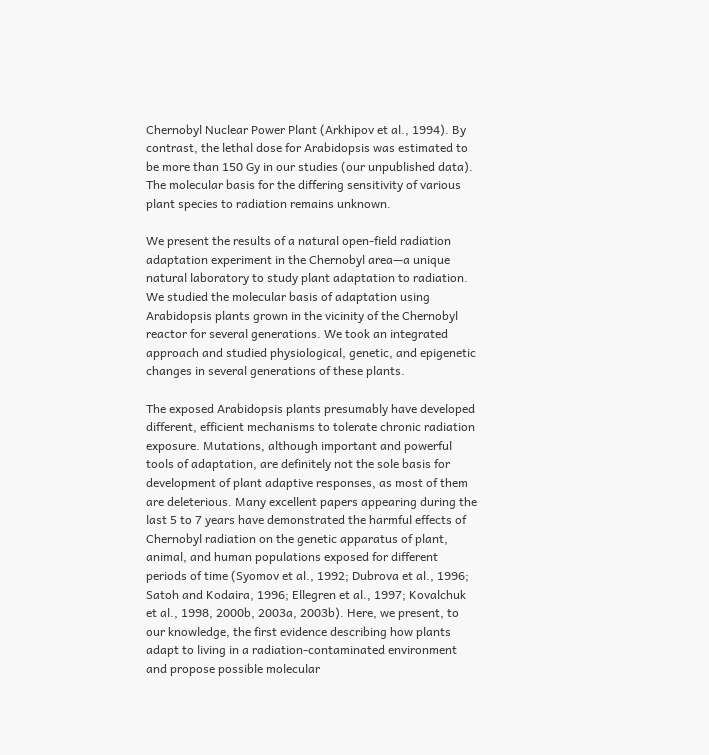Chernobyl Nuclear Power Plant (Arkhipov et al., 1994). By contrast, the lethal dose for Arabidopsis was estimated to be more than 150 Gy in our studies (our unpublished data). The molecular basis for the differing sensitivity of various plant species to radiation remains unknown.

We present the results of a natural open-field radiation adaptation experiment in the Chernobyl area—a unique natural laboratory to study plant adaptation to radiation. We studied the molecular basis of adaptation using Arabidopsis plants grown in the vicinity of the Chernobyl reactor for several generations. We took an integrated approach and studied physiological, genetic, and epigenetic changes in several generations of these plants.

The exposed Arabidopsis plants presumably have developed different, efficient mechanisms to tolerate chronic radiation exposure. Mutations, although important and powerful tools of adaptation, are definitely not the sole basis for development of plant adaptive responses, as most of them are deleterious. Many excellent papers appearing during the last 5 to 7 years have demonstrated the harmful effects of Chernobyl radiation on the genetic apparatus of plant, animal, and human populations exposed for different periods of time (Syomov et al., 1992; Dubrova et al., 1996; Satoh and Kodaira, 1996; Ellegren et al., 1997; Kovalchuk et al., 1998, 2000b, 2003a, 2003b). Here, we present, to our knowledge, the first evidence describing how plants adapt to living in a radiation-contaminated environment and propose possible molecular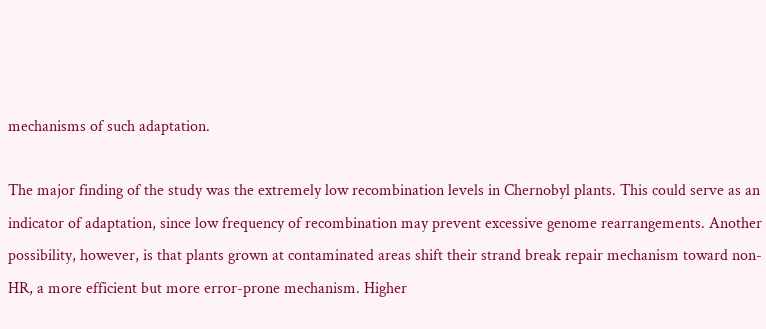mechanisms of such adaptation.

The major finding of the study was the extremely low recombination levels in Chernobyl plants. This could serve as an indicator of adaptation, since low frequency of recombination may prevent excessive genome rearrangements. Another possibility, however, is that plants grown at contaminated areas shift their strand break repair mechanism toward non-HR, a more efficient but more error-prone mechanism. Higher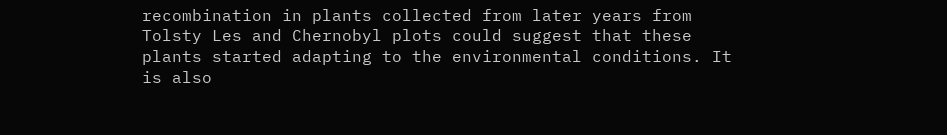recombination in plants collected from later years from Tolsty Les and Chernobyl plots could suggest that these plants started adapting to the environmental conditions. It is also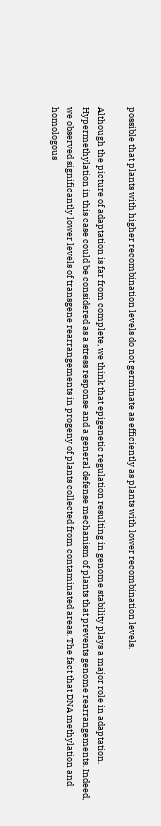possible that plants with higher recombination levels do not germinate as efficiently as plants with lower recombination levels.

Although the picture of adaptation is far from complete, we think that epigenetic regulation resulting in genome stability plays a major role in adaptation. Hypermethylation in this case could be considered as a stress response and a general defense mechanism of plants that prevents genome rearrangements. Indeed, we observed significantly lower levels of transgene rearrangements in progeny of plants collected from contaminated areas. The fact that DNA methylation and homologous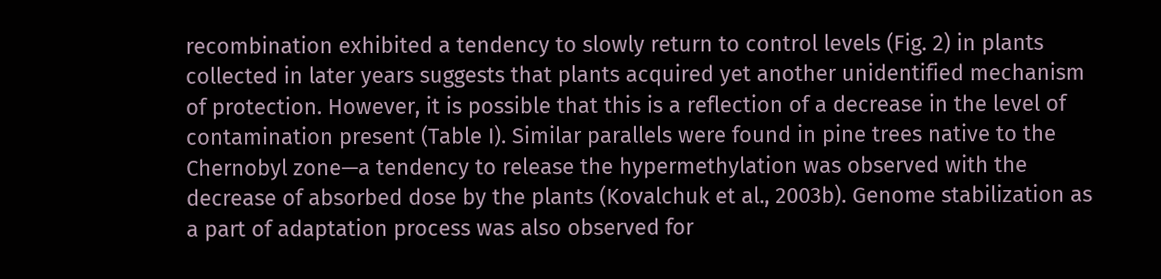recombination exhibited a tendency to slowly return to control levels (Fig. 2) in plants collected in later years suggests that plants acquired yet another unidentified mechanism of protection. However, it is possible that this is a reflection of a decrease in the level of contamination present (Table I). Similar parallels were found in pine trees native to the Chernobyl zone—a tendency to release the hypermethylation was observed with the decrease of absorbed dose by the plants (Kovalchuk et al., 2003b). Genome stabilization as a part of adaptation process was also observed for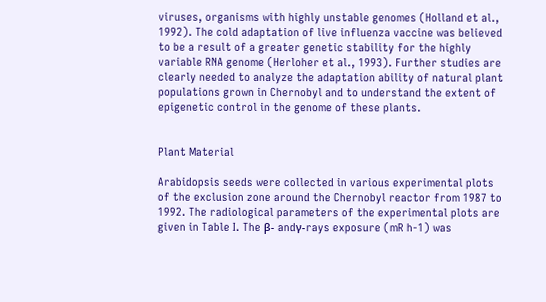viruses, organisms with highly unstable genomes (Holland et al., 1992). The cold adaptation of live influenza vaccine was believed to be a result of a greater genetic stability for the highly variable RNA genome (Herloher et al., 1993). Further studies are clearly needed to analyze the adaptation ability of natural plant populations grown in Chernobyl and to understand the extent of epigenetic control in the genome of these plants.


Plant Material

Arabidopsis seeds were collected in various experimental plots of the exclusion zone around the Chernobyl reactor from 1987 to 1992. The radiological parameters of the experimental plots are given in Table I. The β- andγ-rays exposure (mR h-1) was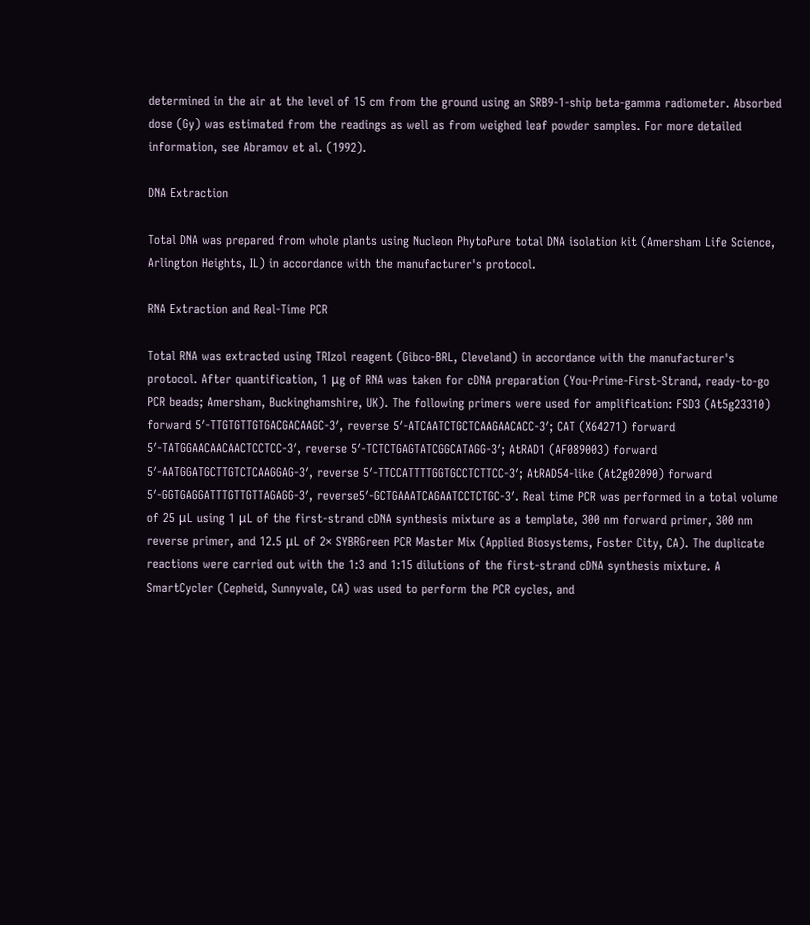determined in the air at the level of 15 cm from the ground using an SRB9-1-ship beta-gamma radiometer. Absorbed dose (Gy) was estimated from the readings as well as from weighed leaf powder samples. For more detailed information, see Abramov et al. (1992).

DNA Extraction

Total DNA was prepared from whole plants using Nucleon PhytoPure total DNA isolation kit (Amersham Life Science, Arlington Heights, IL) in accordance with the manufacturer's protocol.

RNA Extraction and Real-Time PCR

Total RNA was extracted using TRIzol reagent (Gibco-BRL, Cleveland) in accordance with the manufacturer's protocol. After quantification, 1 μg of RNA was taken for cDNA preparation (You-Prime-First-Strand, ready-to-go PCR beads; Amersham, Buckinghamshire, UK). The following primers were used for amplification: FSD3 (At5g23310) forward 5′-TTGTGTTGTGACGACAAGC-3′, reverse 5′-ATCAATCTGCTCAAGAACACC-3′; CAT (X64271) forward 5′-TATGGAACAACAACTCCTCC-3′, reverse 5′-TCTCTGAGTATCGGCATAGG-3′; AtRAD1 (AF089003) forward 5′-AATGGATGCTTGTCTCAAGGAG-3′, reverse 5′-TTCCATTTTGGTGCCTCTTCC-3′; AtRAD54-like (At2g02090) forward 5′-GGTGAGGATTTGTTGTTAGAGG-3′, reverse5′-GCTGAAATCAGAATCCTCTGC-3′. Real time PCR was performed in a total volume of 25 μL using 1 μL of the first-strand cDNA synthesis mixture as a template, 300 nm forward primer, 300 nm reverse primer, and 12.5 μL of 2× SYBRGreen PCR Master Mix (Applied Biosystems, Foster City, CA). The duplicate reactions were carried out with the 1:3 and 1:15 dilutions of the first-strand cDNA synthesis mixture. A SmartCycler (Cepheid, Sunnyvale, CA) was used to perform the PCR cycles, and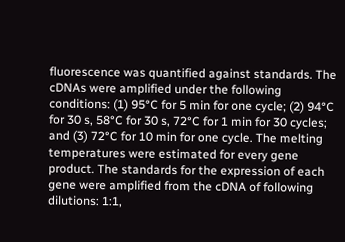fluorescence was quantified against standards. The cDNAs were amplified under the following conditions: (1) 95°C for 5 min for one cycle; (2) 94°C for 30 s, 58°C for 30 s, 72°C for 1 min for 30 cycles; and (3) 72°C for 10 min for one cycle. The melting temperatures were estimated for every gene product. The standards for the expression of each gene were amplified from the cDNA of following dilutions: 1:1,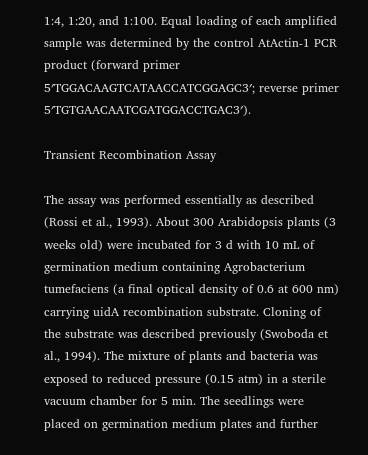1:4, 1:20, and 1:100. Equal loading of each amplified sample was determined by the control AtActin-1 PCR product (forward primer 5′TGGACAAGTCATAACCATCGGAGC3′; reverse primer 5′TGTGAACAATCGATGGACCTGAC3′).

Transient Recombination Assay

The assay was performed essentially as described (Rossi et al., 1993). About 300 Arabidopsis plants (3 weeks old) were incubated for 3 d with 10 mL of germination medium containing Agrobacterium tumefaciens (a final optical density of 0.6 at 600 nm) carrying uidA recombination substrate. Cloning of the substrate was described previously (Swoboda et al., 1994). The mixture of plants and bacteria was exposed to reduced pressure (0.15 atm) in a sterile vacuum chamber for 5 min. The seedlings were placed on germination medium plates and further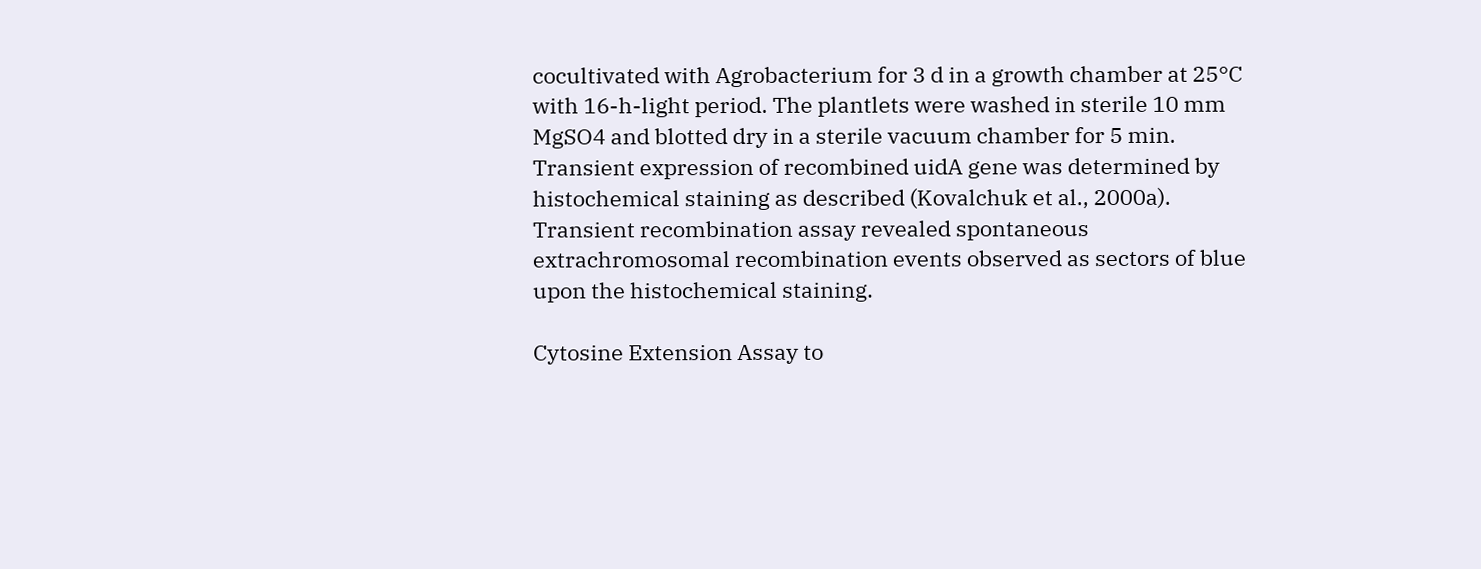cocultivated with Agrobacterium for 3 d in a growth chamber at 25°C with 16-h-light period. The plantlets were washed in sterile 10 mm MgSO4 and blotted dry in a sterile vacuum chamber for 5 min. Transient expression of recombined uidA gene was determined by histochemical staining as described (Kovalchuk et al., 2000a). Transient recombination assay revealed spontaneous extrachromosomal recombination events observed as sectors of blue upon the histochemical staining.

Cytosine Extension Assay to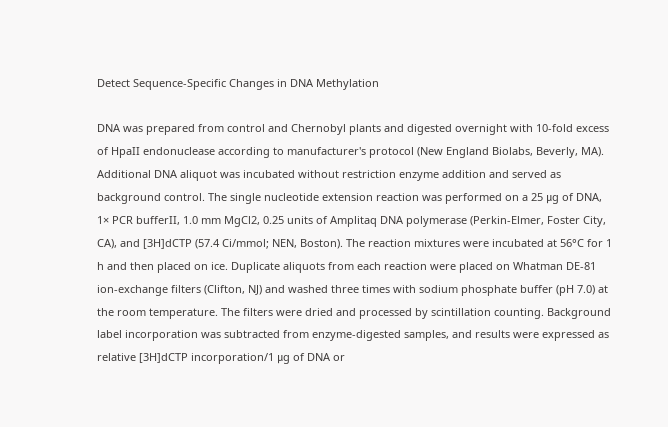Detect Sequence-Specific Changes in DNA Methylation

DNA was prepared from control and Chernobyl plants and digested overnight with 10-fold excess of HpaII endonuclease according to manufacturer's protocol (New England Biolabs, Beverly, MA). Additional DNA aliquot was incubated without restriction enzyme addition and served as background control. The single nucleotide extension reaction was performed on a 25 μg of DNA, 1× PCR bufferII, 1.0 mm MgCl2, 0.25 units of Amplitaq DNA polymerase (Perkin-Elmer, Foster City, CA), and [3H]dCTP (57.4 Ci/mmol; NEN, Boston). The reaction mixtures were incubated at 56°C for 1 h and then placed on ice. Duplicate aliquots from each reaction were placed on Whatman DE-81 ion-exchange filters (Clifton, NJ) and washed three times with sodium phosphate buffer (pH 7.0) at the room temperature. The filters were dried and processed by scintillation counting. Background label incorporation was subtracted from enzyme-digested samples, and results were expressed as relative [3H]dCTP incorporation/1 μg of DNA or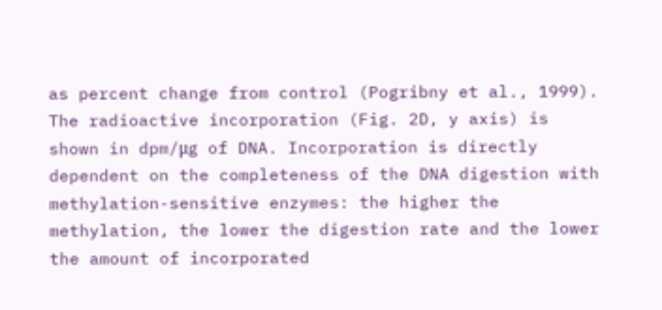as percent change from control (Pogribny et al., 1999). The radioactive incorporation (Fig. 2D, y axis) is shown in dpm/μg of DNA. Incorporation is directly dependent on the completeness of the DNA digestion with methylation-sensitive enzymes: the higher the methylation, the lower the digestion rate and the lower the amount of incorporated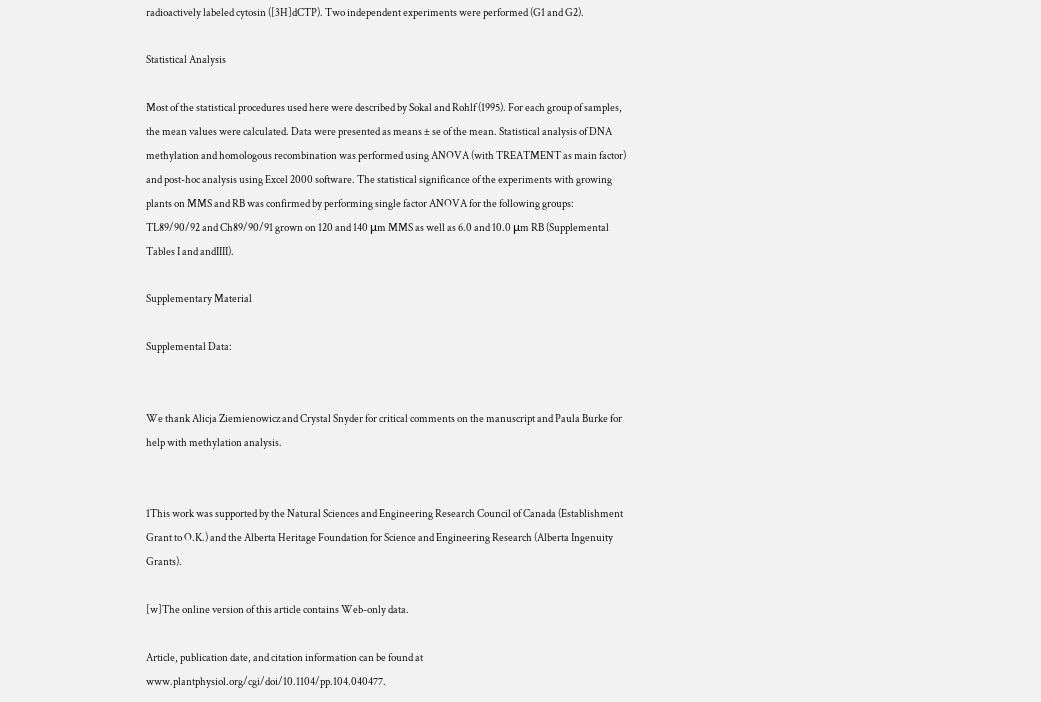radioactively labeled cytosin ([3H]dCTP). Two independent experiments were performed (G1 and G2).

Statistical Analysis

Most of the statistical procedures used here were described by Sokal and Rohlf (1995). For each group of samples, the mean values were calculated. Data were presented as means ± se of the mean. Statistical analysis of DNA methylation and homologous recombination was performed using ANOVA (with TREATMENT as main factor) and post-hoc analysis using Excel 2000 software. The statistical significance of the experiments with growing plants on MMS and RB was confirmed by performing single factor ANOVA for the following groups: TL89/90/92 and Ch89/90/91 grown on 120 and 140 μm MMS as well as 6.0 and 10.0 μm RB (Supplemental Tables I and andIIII).

Supplementary Material

Supplemental Data:


We thank Alicja Ziemienowicz and Crystal Snyder for critical comments on the manuscript and Paula Burke for help with methylation analysis.


1This work was supported by the Natural Sciences and Engineering Research Council of Canada (Establishment Grant to O.K.) and the Alberta Heritage Foundation for Science and Engineering Research (Alberta Ingenuity Grants).

[w]The online version of this article contains Web-only data.

Article, publication date, and citation information can be found at www.plantphysiol.org/cgi/doi/10.1104/pp.104.040477.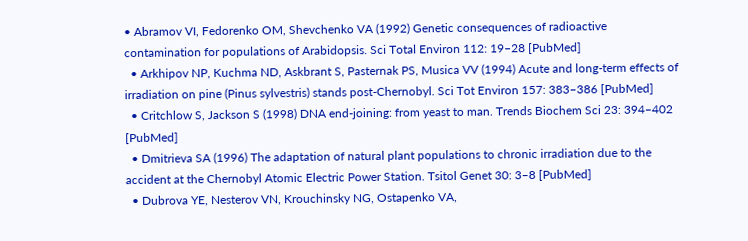• Abramov VI, Fedorenko OM, Shevchenko VA (1992) Genetic consequences of radioactive contamination for populations of Arabidopsis. Sci Total Environ 112: 19–28 [PubMed]
  • Arkhipov NP, Kuchma ND, Askbrant S, Pasternak PS, Musica VV (1994) Acute and long-term effects of irradiation on pine (Pinus sylvestris) stands post-Chernobyl. Sci Tot Environ 157: 383–386 [PubMed]
  • Critchlow S, Jackson S (1998) DNA end-joining: from yeast to man. Trends Biochem Sci 23: 394–402 [PubMed]
  • Dmitrieva SA (1996) The adaptation of natural plant populations to chronic irradiation due to the accident at the Chernobyl Atomic Electric Power Station. Tsitol Genet 30: 3–8 [PubMed]
  • Dubrova YE, Nesterov VN, Krouchinsky NG, Ostapenko VA,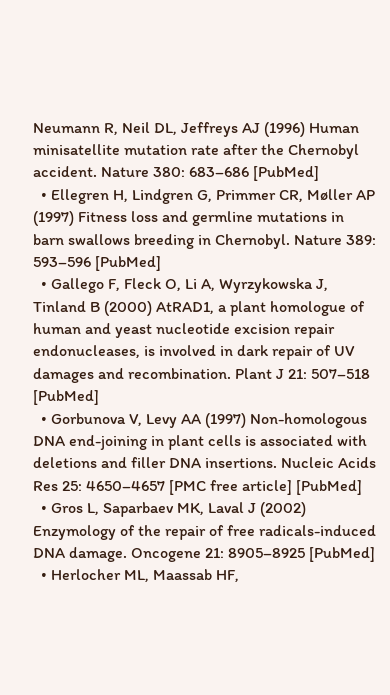Neumann R, Neil DL, Jeffreys AJ (1996) Human minisatellite mutation rate after the Chernobyl accident. Nature 380: 683–686 [PubMed]
  • Ellegren H, Lindgren G, Primmer CR, Møller AP (1997) Fitness loss and germline mutations in barn swallows breeding in Chernobyl. Nature 389: 593–596 [PubMed]
  • Gallego F, Fleck O, Li A, Wyrzykowska J, Tinland B (2000) AtRAD1, a plant homologue of human and yeast nucleotide excision repair endonucleases, is involved in dark repair of UV damages and recombination. Plant J 21: 507–518 [PubMed]
  • Gorbunova V, Levy AA (1997) Non-homologous DNA end-joining in plant cells is associated with deletions and filler DNA insertions. Nucleic Acids Res 25: 4650–4657 [PMC free article] [PubMed]
  • Gros L, Saparbaev MK, Laval J (2002) Enzymology of the repair of free radicals-induced DNA damage. Oncogene 21: 8905–8925 [PubMed]
  • Herlocher ML, Maassab HF,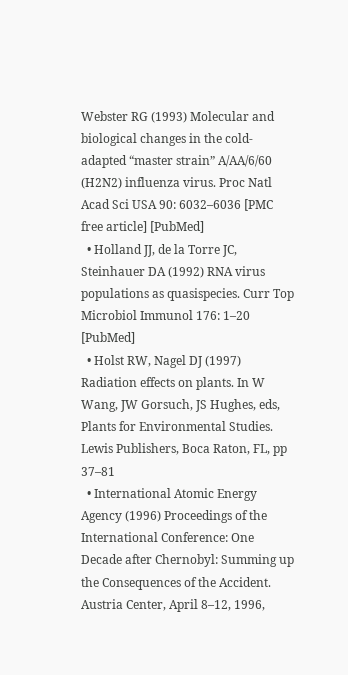Webster RG (1993) Molecular and biological changes in the cold-adapted “master strain” A/AA/6/60 (H2N2) influenza virus. Proc Natl Acad Sci USA 90: 6032–6036 [PMC free article] [PubMed]
  • Holland JJ, de la Torre JC, Steinhauer DA (1992) RNA virus populations as quasispecies. Curr Top Microbiol Immunol 176: 1–20 [PubMed]
  • Holst RW, Nagel DJ (1997) Radiation effects on plants. In W Wang, JW Gorsuch, JS Hughes, eds, Plants for Environmental Studies. Lewis Publishers, Boca Raton, FL, pp 37–81
  • International Atomic Energy Agency (1996) Proceedings of the International Conference: One Decade after Chernobyl: Summing up the Consequences of the Accident. Austria Center, April 8–12, 1996,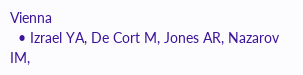Vienna
  • Izrael YA, De Cort M, Jones AR, Nazarov IM,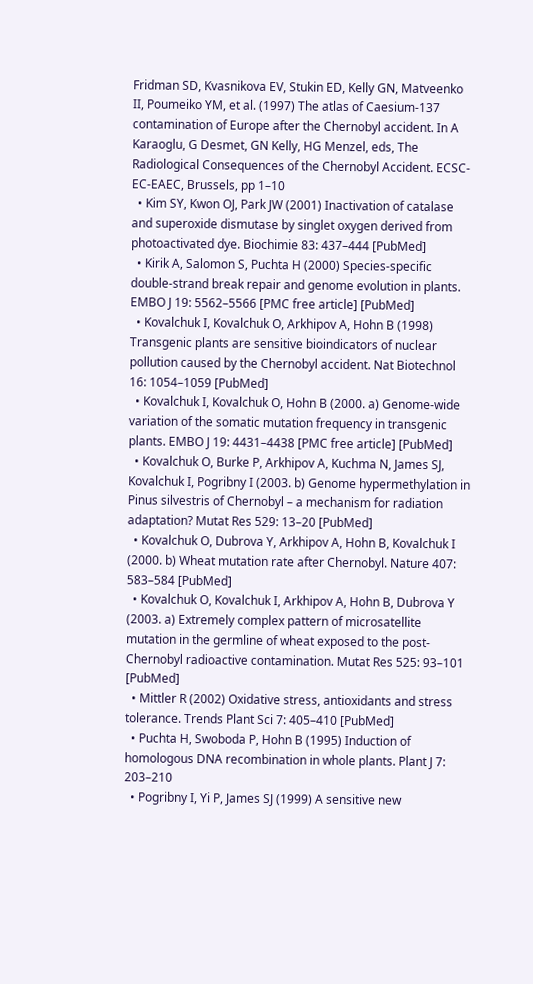Fridman SD, Kvasnikova EV, Stukin ED, Kelly GN, Matveenko II, Poumeiko YM, et al. (1997) The atlas of Caesium-137 contamination of Europe after the Chernobyl accident. In A Karaoglu, G Desmet, GN Kelly, HG Menzel, eds, The Radiological Consequences of the Chernobyl Accident. ECSC-EC-EAEC, Brussels, pp 1–10
  • Kim SY, Kwon OJ, Park JW (2001) Inactivation of catalase and superoxide dismutase by singlet oxygen derived from photoactivated dye. Biochimie 83: 437–444 [PubMed]
  • Kirik A, Salomon S, Puchta H (2000) Species-specific double-strand break repair and genome evolution in plants. EMBO J 19: 5562–5566 [PMC free article] [PubMed]
  • Kovalchuk I, Kovalchuk O, Arkhipov A, Hohn B (1998) Transgenic plants are sensitive bioindicators of nuclear pollution caused by the Chernobyl accident. Nat Biotechnol 16: 1054–1059 [PubMed]
  • Kovalchuk I, Kovalchuk O, Hohn B (2000. a) Genome-wide variation of the somatic mutation frequency in transgenic plants. EMBO J 19: 4431–4438 [PMC free article] [PubMed]
  • Kovalchuk O, Burke P, Arkhipov A, Kuchma N, James SJ, Kovalchuk I, Pogribny I (2003. b) Genome hypermethylation in Pinus silvestris of Chernobyl – a mechanism for radiation adaptation? Mutat Res 529: 13–20 [PubMed]
  • Kovalchuk O, Dubrova Y, Arkhipov A, Hohn B, Kovalchuk I (2000. b) Wheat mutation rate after Chernobyl. Nature 407: 583–584 [PubMed]
  • Kovalchuk O, Kovalchuk I, Arkhipov A, Hohn B, Dubrova Y (2003. a) Extremely complex pattern of microsatellite mutation in the germline of wheat exposed to the post-Chernobyl radioactive contamination. Mutat Res 525: 93–101 [PubMed]
  • Mittler R (2002) Oxidative stress, antioxidants and stress tolerance. Trends Plant Sci 7: 405–410 [PubMed]
  • Puchta H, Swoboda P, Hohn B (1995) Induction of homologous DNA recombination in whole plants. Plant J 7: 203–210
  • Pogribny I, Yi P, James SJ (1999) A sensitive new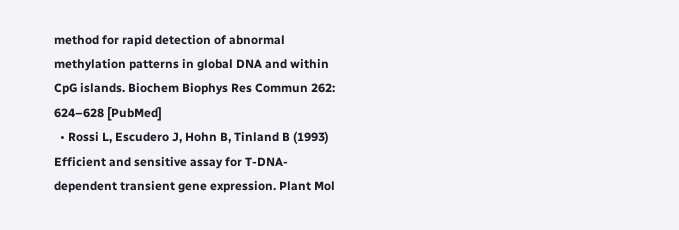method for rapid detection of abnormal methylation patterns in global DNA and within CpG islands. Biochem Biophys Res Commun 262: 624–628 [PubMed]
  • Rossi L, Escudero J, Hohn B, Tinland B (1993) Efficient and sensitive assay for T-DNA-dependent transient gene expression. Plant Mol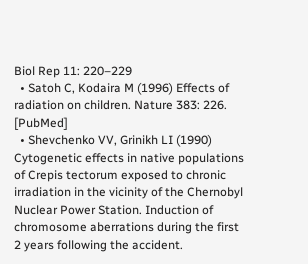Biol Rep 11: 220–229
  • Satoh C, Kodaira M (1996) Effects of radiation on children. Nature 383: 226. [PubMed]
  • Shevchenko VV, Grinikh LI (1990) Cytogenetic effects in native populations of Crepis tectorum exposed to chronic irradiation in the vicinity of the Chernobyl Nuclear Power Station. Induction of chromosome aberrations during the first 2 years following the accident.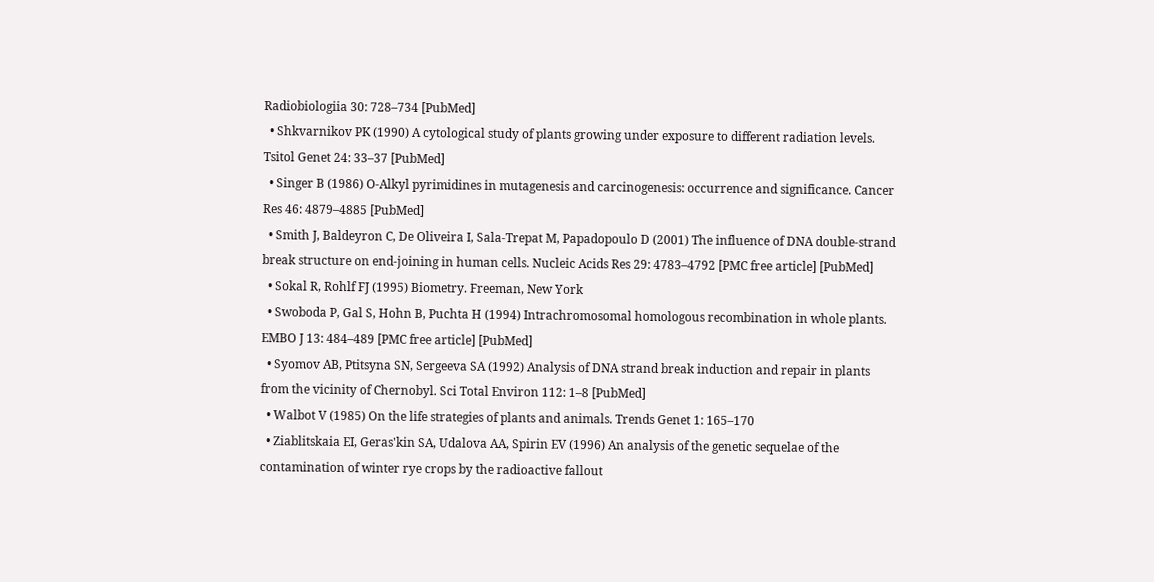Radiobiologiia 30: 728–734 [PubMed]
  • Shkvarnikov PK (1990) A cytological study of plants growing under exposure to different radiation levels. Tsitol Genet 24: 33–37 [PubMed]
  • Singer B (1986) O-Alkyl pyrimidines in mutagenesis and carcinogenesis: occurrence and significance. Cancer Res 46: 4879–4885 [PubMed]
  • Smith J, Baldeyron C, De Oliveira I, Sala-Trepat M, Papadopoulo D (2001) The influence of DNA double-strand break structure on end-joining in human cells. Nucleic Acids Res 29: 4783–4792 [PMC free article] [PubMed]
  • Sokal R, Rohlf FJ (1995) Biometry. Freeman, New York
  • Swoboda P, Gal S, Hohn B, Puchta H (1994) Intrachromosomal homologous recombination in whole plants. EMBO J 13: 484–489 [PMC free article] [PubMed]
  • Syomov AB, Ptitsyna SN, Sergeeva SA (1992) Analysis of DNA strand break induction and repair in plants from the vicinity of Chernobyl. Sci Total Environ 112: 1–8 [PubMed]
  • Walbot V (1985) On the life strategies of plants and animals. Trends Genet 1: 165–170
  • Ziablitskaia EI, Geras'kin SA, Udalova AA, Spirin EV (1996) An analysis of the genetic sequelae of the contamination of winter rye crops by the radioactive fallout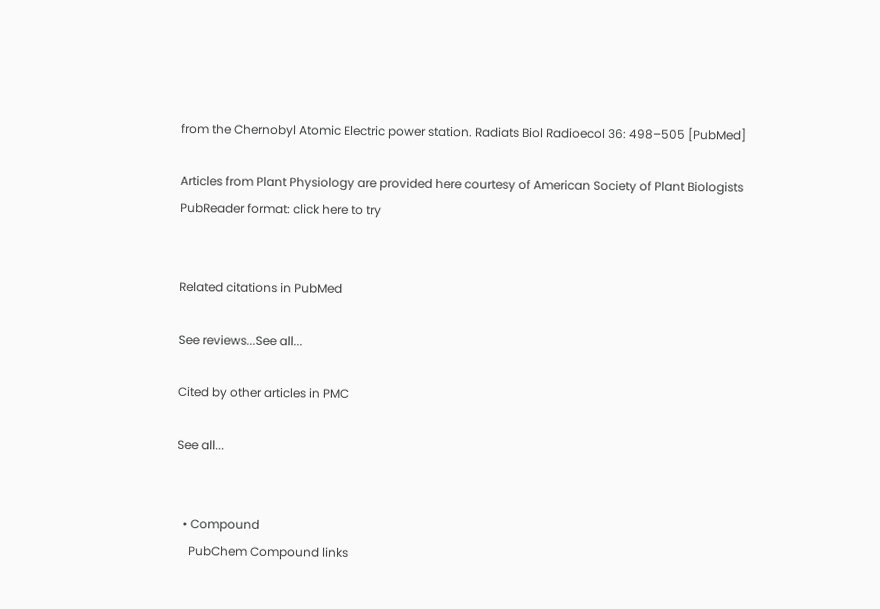from the Chernobyl Atomic Electric power station. Radiats Biol Radioecol 36: 498–505 [PubMed]

Articles from Plant Physiology are provided here courtesy of American Society of Plant Biologists
PubReader format: click here to try


Related citations in PubMed

See reviews...See all...

Cited by other articles in PMC

See all...


  • Compound
    PubChem Compound links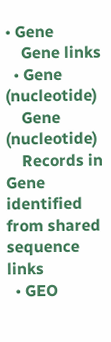• Gene
    Gene links
  • Gene (nucleotide)
    Gene (nucleotide)
    Records in Gene identified from shared sequence links
  • GEO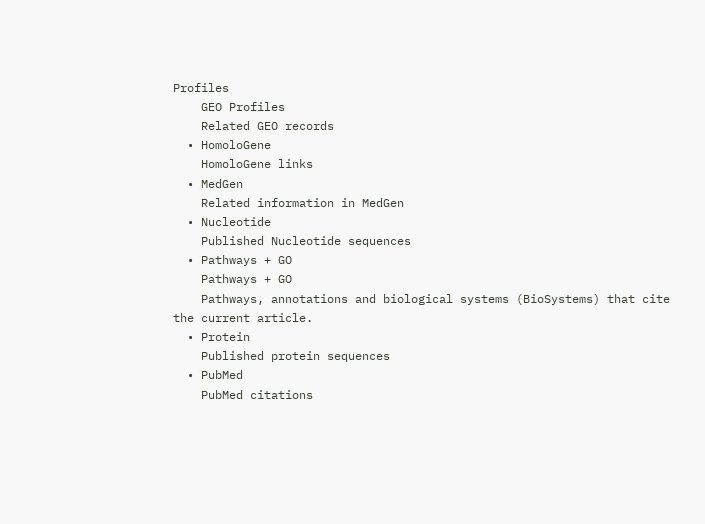Profiles
    GEO Profiles
    Related GEO records
  • HomoloGene
    HomoloGene links
  • MedGen
    Related information in MedGen
  • Nucleotide
    Published Nucleotide sequences
  • Pathways + GO
    Pathways + GO
    Pathways, annotations and biological systems (BioSystems) that cite the current article.
  • Protein
    Published protein sequences
  • PubMed
    PubMed citations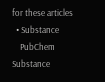for these articles
  • Substance
    PubChem Substance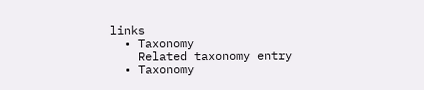links
  • Taxonomy
    Related taxonomy entry
  • Taxonomy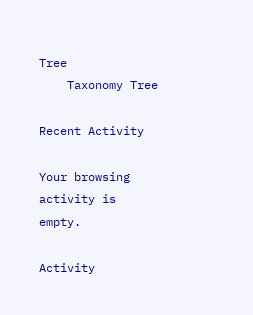Tree
    Taxonomy Tree

Recent Activity

Your browsing activity is empty.

Activity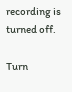recording is turned off.

Turn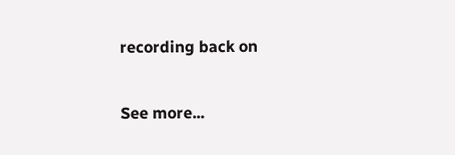recording back on

See more...